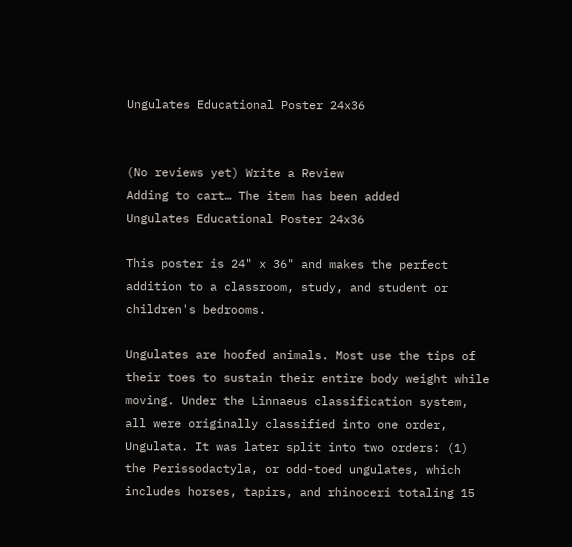Ungulates Educational Poster 24x36


(No reviews yet) Write a Review
Adding to cart… The item has been added
Ungulates Educational Poster 24x36

This poster is 24" x 36" and makes the perfect addition to a classroom, study, and student or children's bedrooms.

Ungulates are hoofed animals. Most use the tips of their toes to sustain their entire body weight while moving. Under the Linnaeus classification system, all were originally classified into one order, Ungulata. It was later split into two orders: (1) the Perissodactyla, or odd-toed ungulates, which includes horses, tapirs, and rhinoceri totaling 15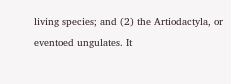living species; and (2) the Artiodactyla, or eventoed ungulates. It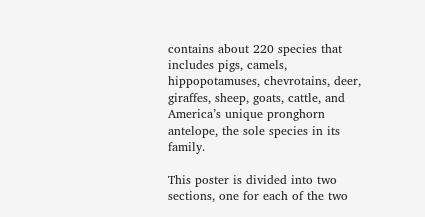contains about 220 species that includes pigs, camels, hippopotamuses, chevrotains, deer, giraffes, sheep, goats, cattle, and America’s unique pronghorn antelope, the sole species in its family.

This poster is divided into two sections, one for each of the two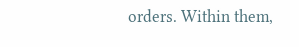orders. Within them,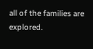all of the families are explored.